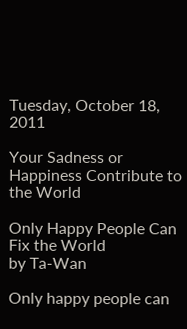Tuesday, October 18, 2011

Your Sadness or Happiness Contribute to the World

Only Happy People Can Fix the World
by Ta-Wan

Only happy people can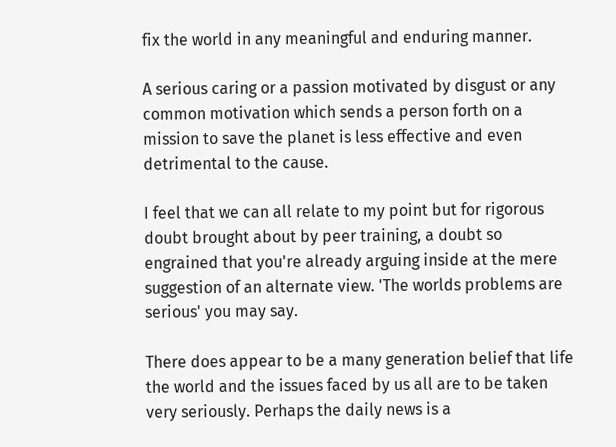fix the world in any meaningful and enduring manner.

A serious caring or a passion motivated by disgust or any common motivation which sends a person forth on a mission to save the planet is less effective and even detrimental to the cause.

I feel that we can all relate to my point but for rigorous doubt brought about by peer training, a doubt so engrained that you're already arguing inside at the mere suggestion of an alternate view. 'The worlds problems are serious' you may say.

There does appear to be a many generation belief that life the world and the issues faced by us all are to be taken very seriously. Perhaps the daily news is a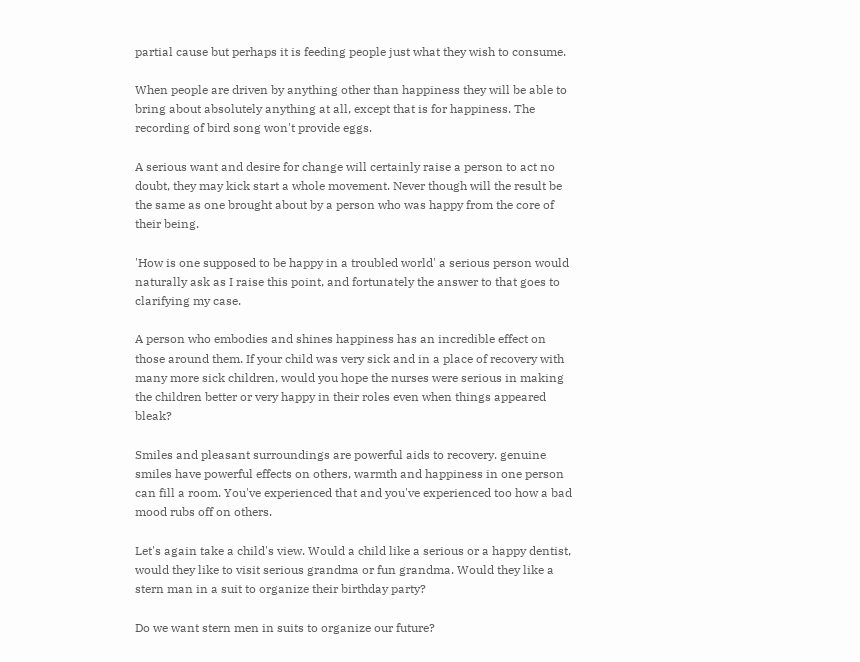partial cause but perhaps it is feeding people just what they wish to consume.

When people are driven by anything other than happiness they will be able to bring about absolutely anything at all, except that is for happiness. The recording of bird song won't provide eggs.

A serious want and desire for change will certainly raise a person to act no doubt, they may kick start a whole movement. Never though will the result be the same as one brought about by a person who was happy from the core of their being.

'How is one supposed to be happy in a troubled world' a serious person would naturally ask as I raise this point, and fortunately the answer to that goes to clarifying my case.

A person who embodies and shines happiness has an incredible effect on those around them. If your child was very sick and in a place of recovery with many more sick children, would you hope the nurses were serious in making the children better or very happy in their roles even when things appeared bleak?

Smiles and pleasant surroundings are powerful aids to recovery. genuine smiles have powerful effects on others, warmth and happiness in one person can fill a room. You've experienced that and you've experienced too how a bad mood rubs off on others.

Let's again take a child's view. Would a child like a serious or a happy dentist, would they like to visit serious grandma or fun grandma. Would they like a stern man in a suit to organize their birthday party?

Do we want stern men in suits to organize our future?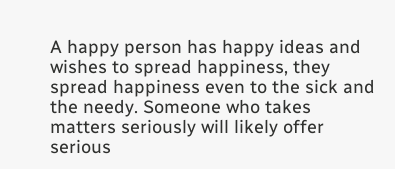A happy person has happy ideas and wishes to spread happiness, they spread happiness even to the sick and the needy. Someone who takes matters seriously will likely offer serious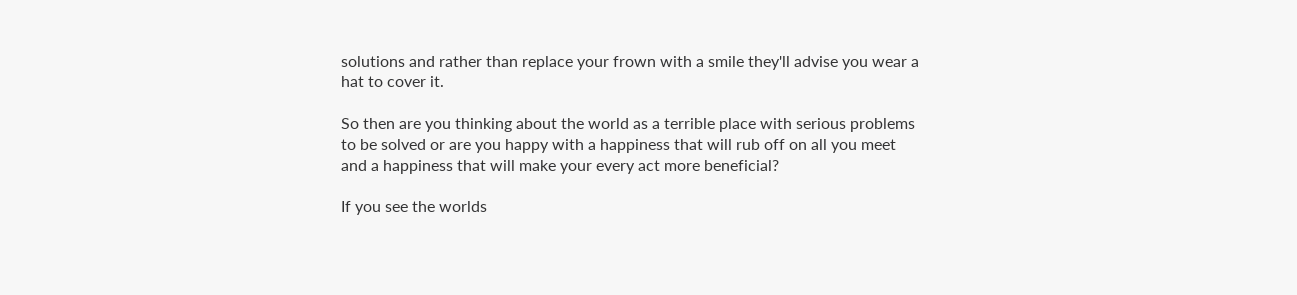solutions and rather than replace your frown with a smile they'll advise you wear a hat to cover it.

So then are you thinking about the world as a terrible place with serious problems to be solved or are you happy with a happiness that will rub off on all you meet and a happiness that will make your every act more beneficial?

If you see the worlds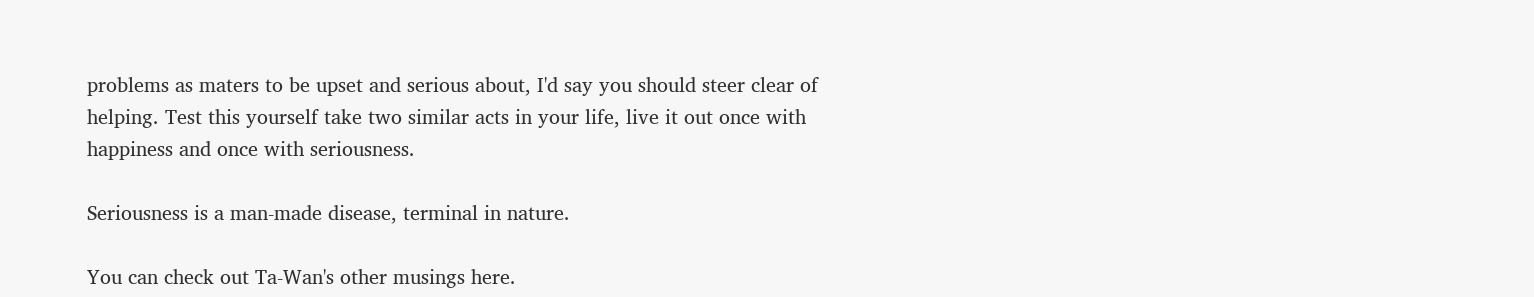problems as maters to be upset and serious about, I'd say you should steer clear of helping. Test this yourself take two similar acts in your life, live it out once with happiness and once with seriousness.

Seriousness is a man-made disease, terminal in nature.

You can check out Ta-Wan's other musings here.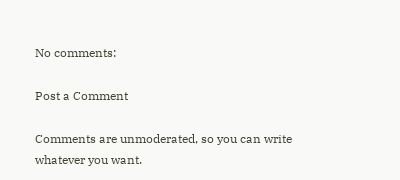No comments:

Post a Comment

Comments are unmoderated, so you can write whatever you want.